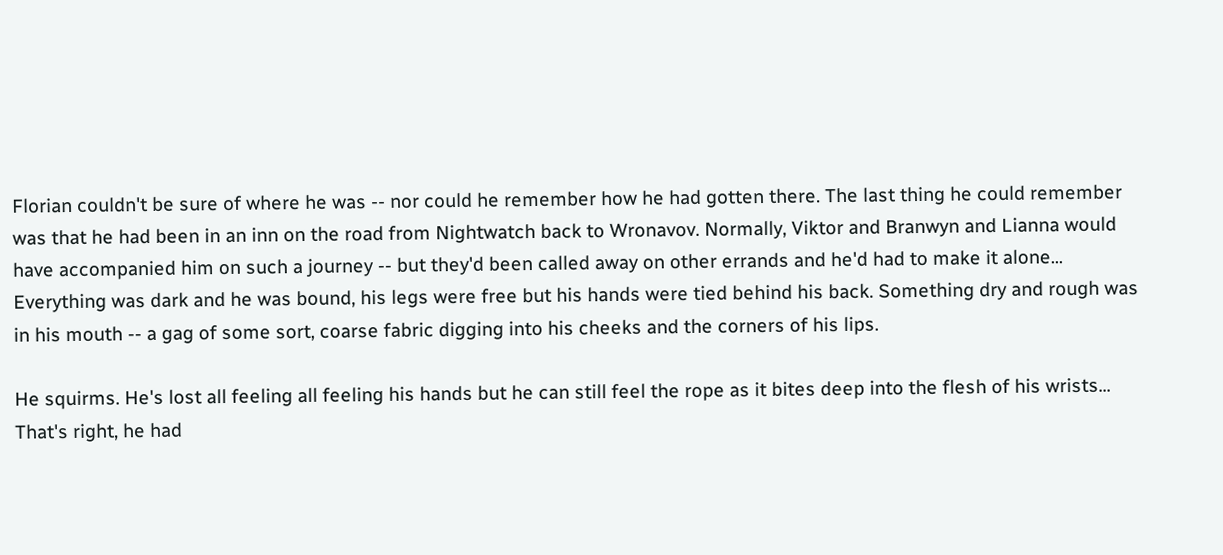Florian couldn't be sure of where he was -- nor could he remember how he had gotten there. The last thing he could remember was that he had been in an inn on the road from Nightwatch back to Wronavov. Normally, Viktor and Branwyn and Lianna would have accompanied him on such a journey -- but they'd been called away on other errands and he'd had to make it alone... Everything was dark and he was bound, his legs were free but his hands were tied behind his back. Something dry and rough was in his mouth -- a gag of some sort, coarse fabric digging into his cheeks and the corners of his lips.

He squirms. He's lost all feeling all feeling his hands but he can still feel the rope as it bites deep into the flesh of his wrists... That's right, he had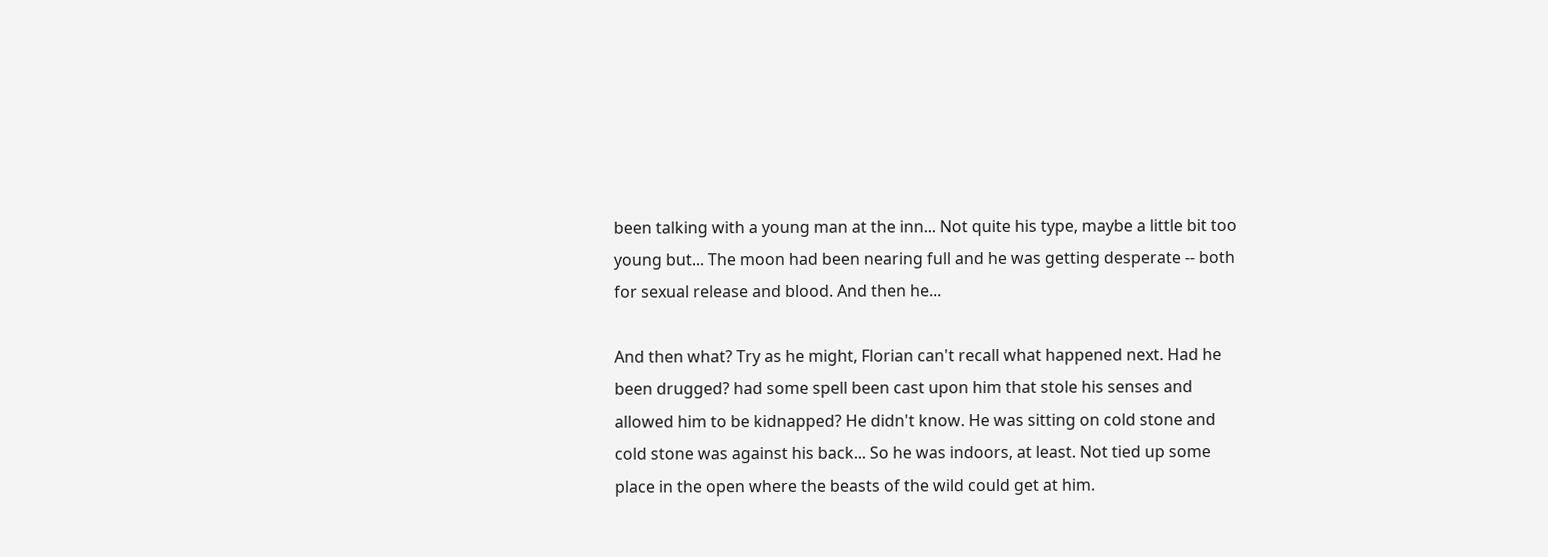been talking with a young man at the inn... Not quite his type, maybe a little bit too young but... The moon had been nearing full and he was getting desperate -- both for sexual release and blood. And then he...

And then what? Try as he might, Florian can't recall what happened next. Had he been drugged? had some spell been cast upon him that stole his senses and allowed him to be kidnapped? He didn't know. He was sitting on cold stone and cold stone was against his back... So he was indoors, at least. Not tied up some place in the open where the beasts of the wild could get at him.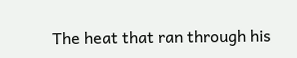The heat that ran through his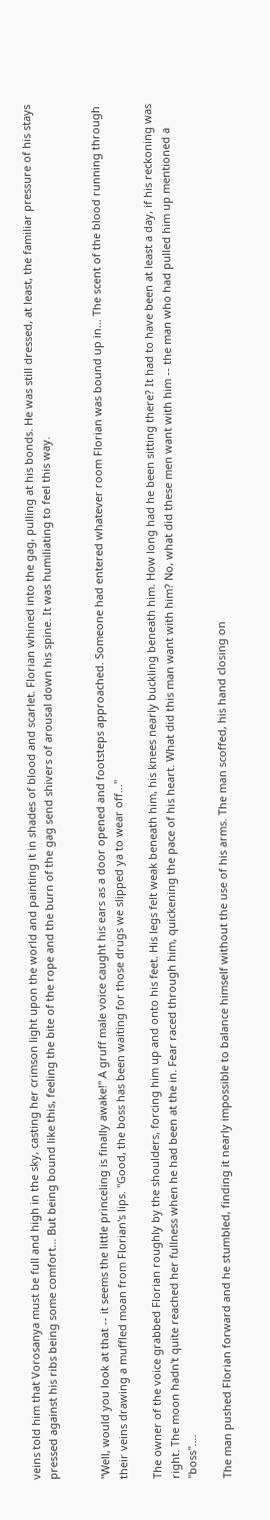veins told him that Vorosanya must be full and high in the sky, casting her crimson light upon the world and painting it in shades of blood and scarlet. Florian whined into the gag, pulling at his bonds. He was still dressed, at least, the familiar pressure of his stays pressed against his ribs being some comfort... But being bound like this, feeling the bite of the rope and the burn of the gag send shivers of arousal down his spine. It was humiliating to feel this way.


"Well, would you look at that -- it seems the little princeling is finally awake!" A gruff male voice caught his ears as a door opened and footsteps approached. Someone had entered whatever room Florian was bound up in... The scent of the blood running through their veins drawing a muffled moan from Florian's lips. "Good, the boss has been waiting for those drugs we slipped ya to wear off..."

The owner of the voice grabbed Florian roughly by the shoulders, forcing him up and onto his feet. His legs felt weak beneath him, his knees nearly buckling beneath him. How long had he been sitting there? It had to have been at least a day, if his reckoning was right. The moon hadn't quite reached her fullness when he had been at the in. Fear raced through him, quickening the pace of his heart. What did this man want with him? No, what did these men want with him -- the man who had pulled him up mentioned a "boss"....

The man pushed Florian forward and he stumbled, finding it nearly impossible to balance himself without the use of his arms. The man scoffed, his hand closing on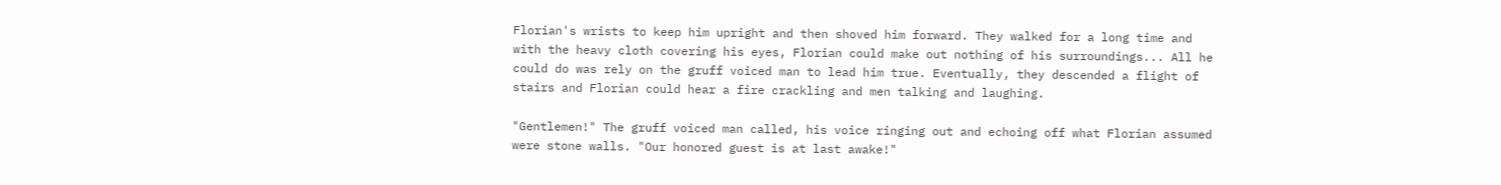Florian's wrists to keep him upright and then shoved him forward. They walked for a long time and with the heavy cloth covering his eyes, Florian could make out nothing of his surroundings... All he could do was rely on the gruff voiced man to lead him true. Eventually, they descended a flight of stairs and Florian could hear a fire crackling and men talking and laughing.

"Gentlemen!" The gruff voiced man called, his voice ringing out and echoing off what Florian assumed were stone walls. "Our honored guest is at last awake!"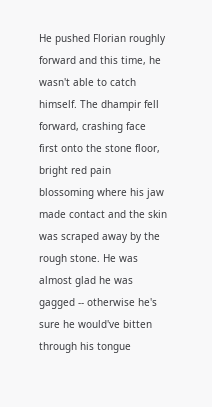He pushed Florian roughly forward and this time, he wasn't able to catch himself. The dhampir fell forward, crashing face first onto the stone floor, bright red pain blossoming where his jaw made contact and the skin was scraped away by the rough stone. He was almost glad he was gagged -- otherwise he's sure he would've bitten through his tongue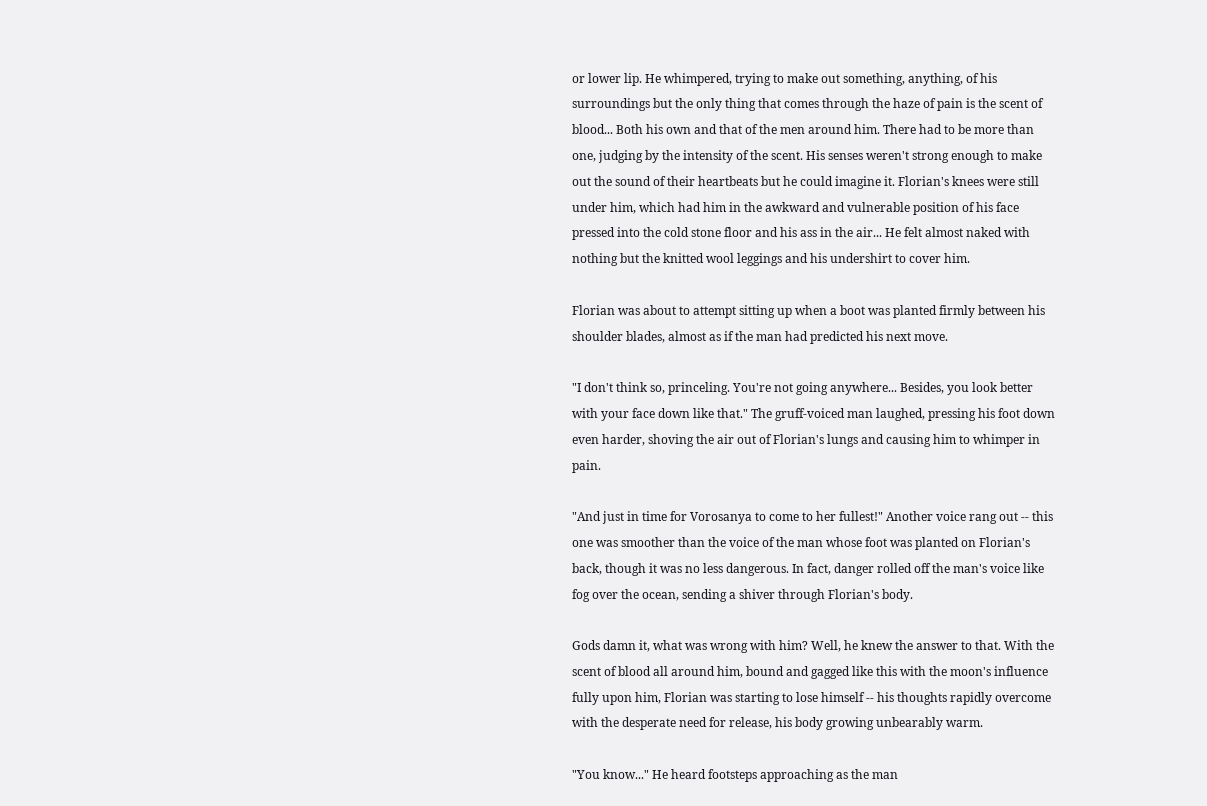or lower lip. He whimpered, trying to make out something, anything, of his surroundings but the only thing that comes through the haze of pain is the scent of blood... Both his own and that of the men around him. There had to be more than one, judging by the intensity of the scent. His senses weren't strong enough to make out the sound of their heartbeats but he could imagine it. Florian's knees were still under him, which had him in the awkward and vulnerable position of his face pressed into the cold stone floor and his ass in the air... He felt almost naked with nothing but the knitted wool leggings and his undershirt to cover him.

Florian was about to attempt sitting up when a boot was planted firmly between his shoulder blades, almost as if the man had predicted his next move.

"I don't think so, princeling. You're not going anywhere... Besides, you look better with your face down like that." The gruff-voiced man laughed, pressing his foot down even harder, shoving the air out of Florian's lungs and causing him to whimper in pain.

"And just in time for Vorosanya to come to her fullest!" Another voice rang out -- this one was smoother than the voice of the man whose foot was planted on Florian's back, though it was no less dangerous. In fact, danger rolled off the man's voice like fog over the ocean, sending a shiver through Florian's body.

Gods damn it, what was wrong with him? Well, he knew the answer to that. With the scent of blood all around him, bound and gagged like this with the moon's influence fully upon him, Florian was starting to lose himself -- his thoughts rapidly overcome with the desperate need for release, his body growing unbearably warm.

"You know..." He heard footsteps approaching as the man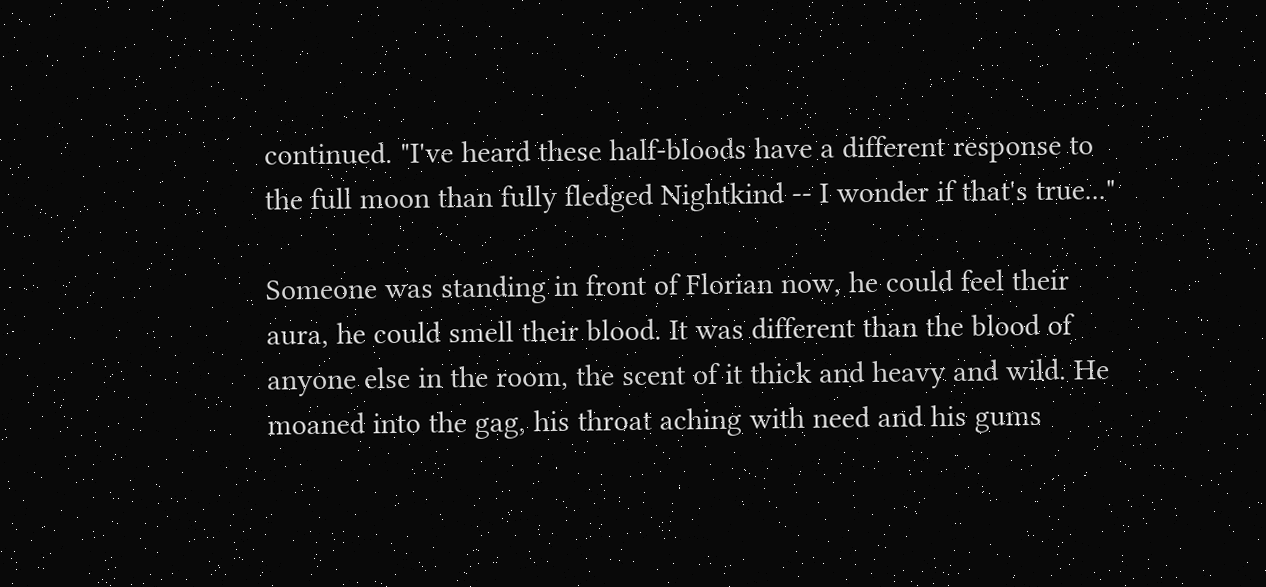continued. "I've heard these half-bloods have a different response to the full moon than fully fledged Nightkind -- I wonder if that's true..."

Someone was standing in front of Florian now, he could feel their aura, he could smell their blood. It was different than the blood of anyone else in the room, the scent of it thick and heavy and wild. He moaned into the gag, his throat aching with need and his gums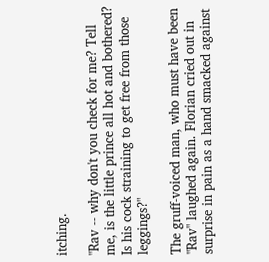itching.

"Rav -- why don't you check for me? Tell me, is the little prince all hot and bothered? Is his cock straining to get free from those leggings?"

The gruff-voiced man, who must have been "Rav" laughed again. Florian cried out in surprise in pain as a hand smacked against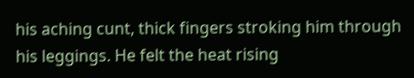his aching cunt, thick fingers stroking him through his leggings. He felt the heat rising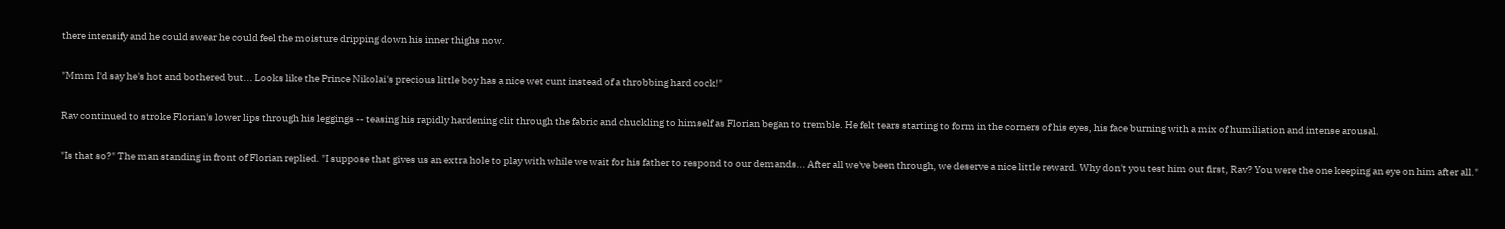there intensify and he could swear he could feel the moisture dripping down his inner thighs now.

"Mmm I'd say he's hot and bothered but... Looks like the Prince Nikolai's precious little boy has a nice wet cunt instead of a throbbing hard cock!"

Rav continued to stroke Florian's lower lips through his leggings -- teasing his rapidly hardening clit through the fabric and chuckling to himself as Florian began to tremble. He felt tears starting to form in the corners of his eyes, his face burning with a mix of humiliation and intense arousal.

"Is that so?" The man standing in front of Florian replied. "I suppose that gives us an extra hole to play with while we wait for his father to respond to our demands... After all we've been through, we deserve a nice little reward. Why don't you test him out first, Rav? You were the one keeping an eye on him after all."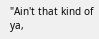"Ain't that kind of ya,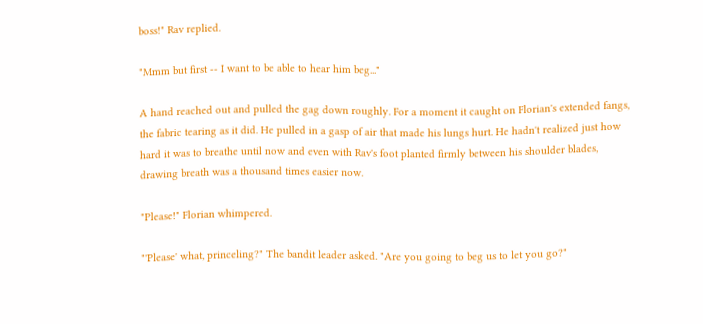boss!" Rav replied.

"Mmm but first -- I want to be able to hear him beg..."

A hand reached out and pulled the gag down roughly. For a moment it caught on Florian's extended fangs, the fabric tearing as it did. He pulled in a gasp of air that made his lungs hurt. He hadn't realized just how hard it was to breathe until now and even with Rav's foot planted firmly between his shoulder blades, drawing breath was a thousand times easier now.

"Please!" Florian whimpered.

"'Please' what, princeling?" The bandit leader asked. "Are you going to beg us to let you go?"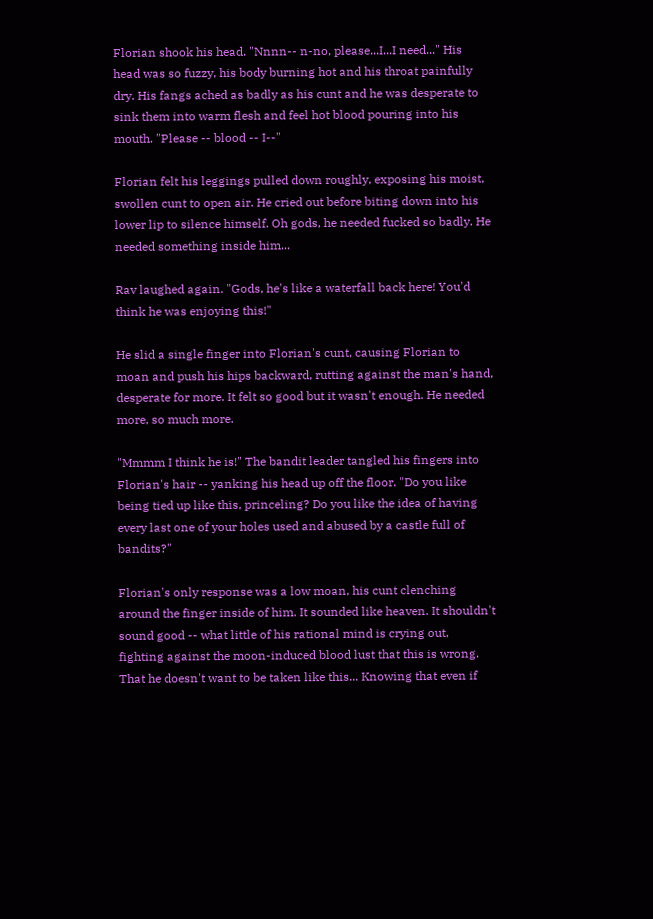Florian shook his head. "Nnnn-- n-no, please...I...I need..." His head was so fuzzy, his body burning hot and his throat painfully dry. His fangs ached as badly as his cunt and he was desperate to sink them into warm flesh and feel hot blood pouring into his mouth. "Please -- blood -- I--"

Florian felt his leggings pulled down roughly, exposing his moist, swollen cunt to open air. He cried out before biting down into his lower lip to silence himself. Oh gods, he needed fucked so badly. He needed something inside him...

Rav laughed again. "Gods, he's like a waterfall back here! You'd think he was enjoying this!"

He slid a single finger into Florian's cunt, causing Florian to moan and push his hips backward, rutting against the man's hand, desperate for more. It felt so good but it wasn't enough. He needed more, so much more.

"Mmmm I think he is!" The bandit leader tangled his fingers into Florian's hair -- yanking his head up off the floor. "Do you like being tied up like this, princeling? Do you like the idea of having every last one of your holes used and abused by a castle full of bandits?"

Florian's only response was a low moan, his cunt clenching around the finger inside of him. It sounded like heaven. It shouldn't sound good -- what little of his rational mind is crying out, fighting against the moon-induced blood lust that this is wrong. That he doesn't want to be taken like this... Knowing that even if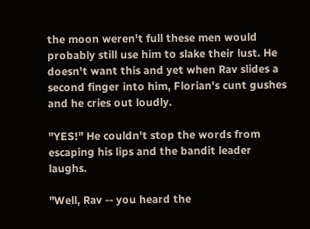the moon weren't full these men would probably still use him to slake their lust. He doesn't want this and yet when Rav slides a second finger into him, Florian's cunt gushes and he cries out loudly.

"YES!" He couldn't stop the words from escaping his lips and the bandit leader laughs.

"Well, Rav -- you heard the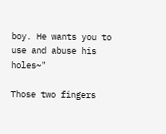boy. He wants you to use and abuse his holes~"

Those two fingers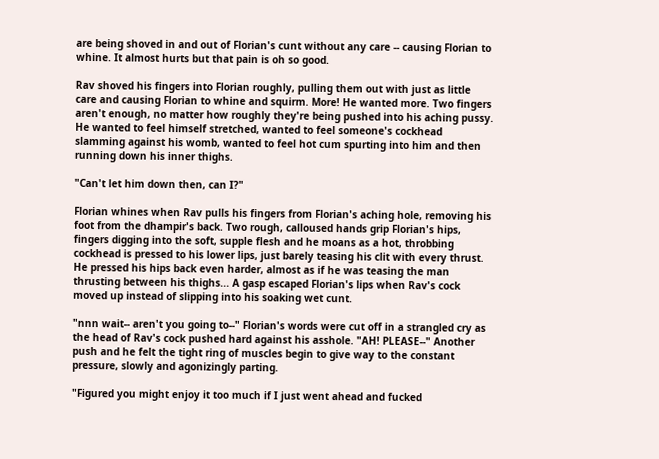are being shoved in and out of Florian's cunt without any care -- causing Florian to whine. It almost hurts but that pain is oh so good.

Rav shoved his fingers into Florian roughly, pulling them out with just as little care and causing Florian to whine and squirm. More! He wanted more. Two fingers aren't enough, no matter how roughly they're being pushed into his aching pussy. He wanted to feel himself stretched, wanted to feel someone's cockhead slamming against his womb, wanted to feel hot cum spurting into him and then running down his inner thighs.

"Can't let him down then, can I?"

Florian whines when Rav pulls his fingers from Florian's aching hole, removing his foot from the dhampir's back. Two rough, calloused hands grip Florian's hips, fingers digging into the soft, supple flesh and he moans as a hot, throbbing cockhead is pressed to his lower lips, just barely teasing his clit with every thrust. He pressed his hips back even harder, almost as if he was teasing the man thrusting between his thighs... A gasp escaped Florian's lips when Rav's cock moved up instead of slipping into his soaking wet cunt.

"nnn wait-- aren't you going to--" Florian's words were cut off in a strangled cry as the head of Rav's cock pushed hard against his asshole. "AH! PLEASE--" Another push and he felt the tight ring of muscles begin to give way to the constant pressure, slowly and agonizingly parting.

"Figured you might enjoy it too much if I just went ahead and fucked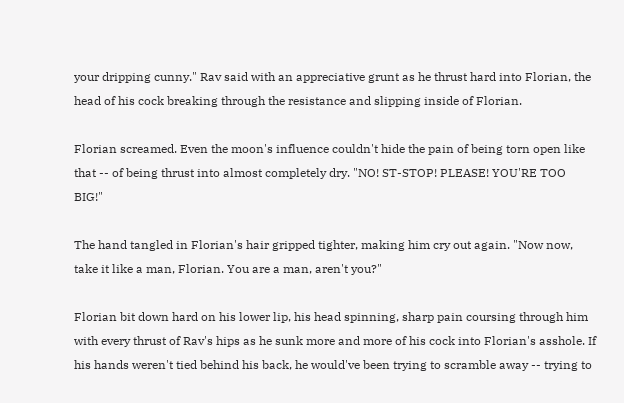your dripping cunny." Rav said with an appreciative grunt as he thrust hard into Florian, the head of his cock breaking through the resistance and slipping inside of Florian.

Florian screamed. Even the moon's influence couldn't hide the pain of being torn open like that -- of being thrust into almost completely dry. "NO! ST-STOP! PLEASE! YOU'RE TOO BIG!"

The hand tangled in Florian's hair gripped tighter, making him cry out again. "Now now, take it like a man, Florian. You are a man, aren't you?"

Florian bit down hard on his lower lip, his head spinning, sharp pain coursing through him with every thrust of Rav's hips as he sunk more and more of his cock into Florian's asshole. If his hands weren't tied behind his back, he would've been trying to scramble away -- trying to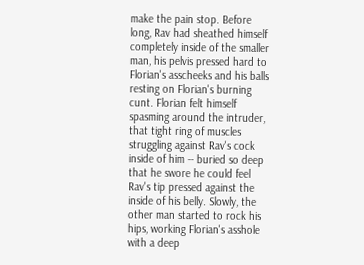make the pain stop. Before long, Rav had sheathed himself completely inside of the smaller man, his pelvis pressed hard to Florian's asscheeks and his balls resting on Florian's burning cunt. Florian felt himself spasming around the intruder, that tight ring of muscles struggling against Rav's cock inside of him -- buried so deep that he swore he could feel Rav's tip pressed against the inside of his belly. Slowly, the other man started to rock his hips, working Florian's asshole with a deep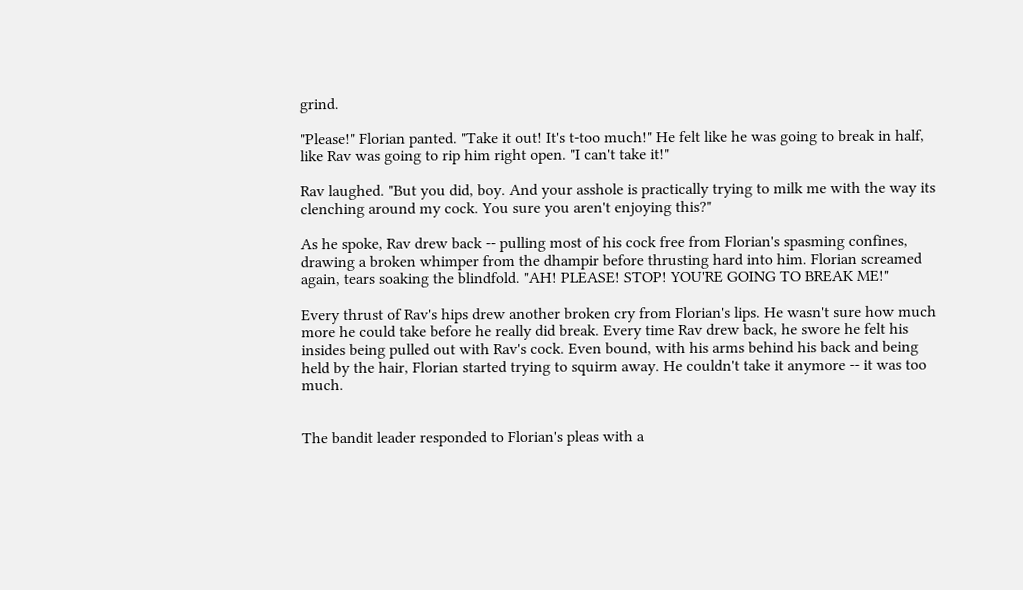grind.

"Please!" Florian panted. "Take it out! It's t-too much!" He felt like he was going to break in half, like Rav was going to rip him right open. "I can't take it!"

Rav laughed. "But you did, boy. And your asshole is practically trying to milk me with the way its clenching around my cock. You sure you aren't enjoying this?"

As he spoke, Rav drew back -- pulling most of his cock free from Florian's spasming confines, drawing a broken whimper from the dhampir before thrusting hard into him. Florian screamed again, tears soaking the blindfold. "AH! PLEASE! STOP! YOU'RE GOING TO BREAK ME!"

Every thrust of Rav's hips drew another broken cry from Florian's lips. He wasn't sure how much more he could take before he really did break. Every time Rav drew back, he swore he felt his insides being pulled out with Rav's cock. Even bound, with his arms behind his back and being held by the hair, Florian started trying to squirm away. He couldn't take it anymore -- it was too much.


The bandit leader responded to Florian's pleas with a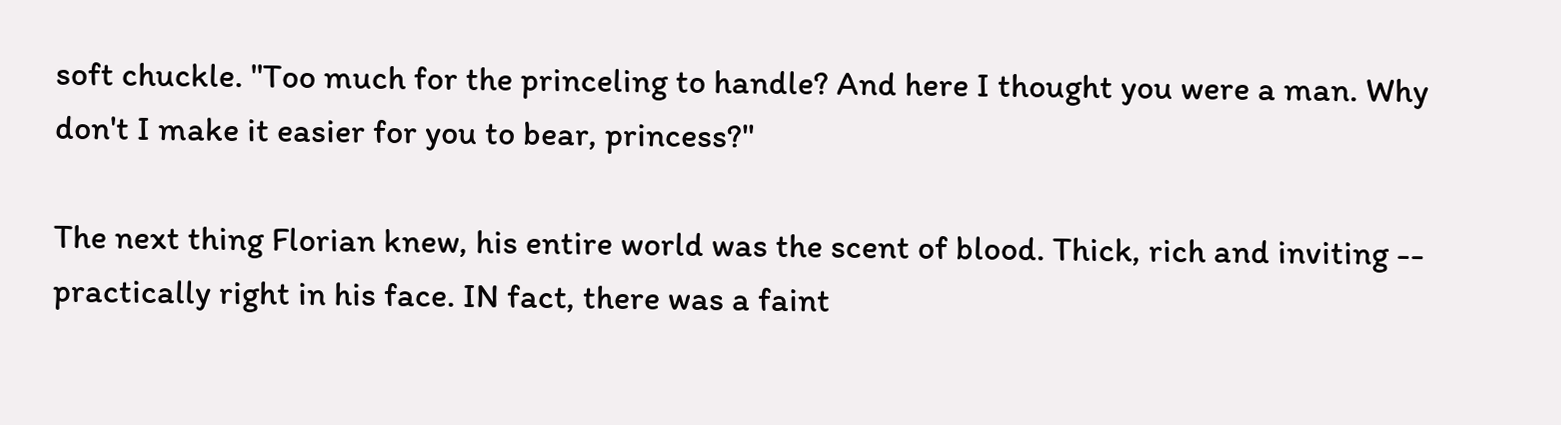soft chuckle. "Too much for the princeling to handle? And here I thought you were a man. Why don't I make it easier for you to bear, princess?"

The next thing Florian knew, his entire world was the scent of blood. Thick, rich and inviting -- practically right in his face. IN fact, there was a faint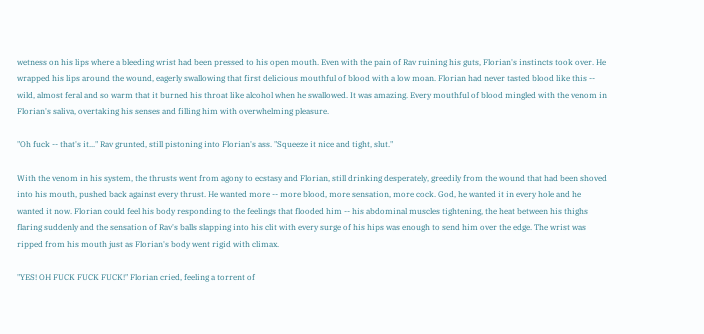wetness on his lips where a bleeding wrist had been pressed to his open mouth. Even with the pain of Rav ruining his guts, Florian's instincts took over. He wrapped his lips around the wound, eagerly swallowing that first delicious mouthful of blood with a low moan. Florian had never tasted blood like this -- wild, almost feral and so warm that it burned his throat like alcohol when he swallowed. It was amazing. Every mouthful of blood mingled with the venom in Florian's saliva, overtaking his senses and filling him with overwhelming pleasure.

"Oh fuck -- that's it..." Rav grunted, still pistoning into Florian's ass. "Squeeze it nice and tight, slut."

With the venom in his system, the thrusts went from agony to ecstasy and Florian, still drinking desperately, greedily from the wound that had been shoved into his mouth, pushed back against every thrust. He wanted more -- more blood, more sensation, more cock. God, he wanted it in every hole and he wanted it now. Florian could feel his body responding to the feelings that flooded him -- his abdominal muscles tightening, the heat between his thighs flaring suddenly and the sensation of Rav's balls slapping into his clit with every surge of his hips was enough to send him over the edge. The wrist was ripped from his mouth just as Florian's body went rigid with climax.

"YES! OH FUCK FUCK FUCK!" Florian cried, feeling a torrent of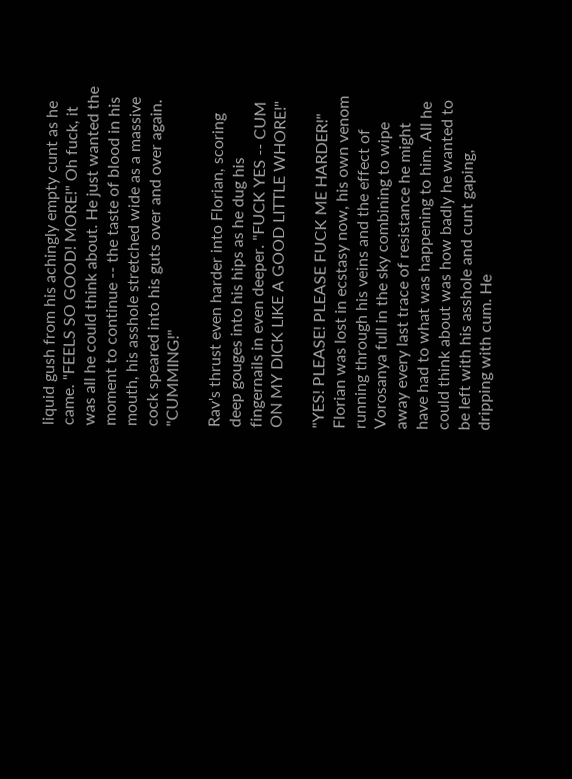liquid gush from his achingly empty cunt as he came. "FEELS SO GOOD! MORE!" Oh fuck, it was all he could think about. He just wanted the moment to continue -- the taste of blood in his mouth, his asshole stretched wide as a massive cock speared into his guts over and over again. "CUMMING!"

Rav's thrust even harder into Florian, scoring deep gouges into his hips as he dug his fingernails in even deeper. "FUCK YES -- CUM ON MY DICK LIKE A GOOD LITTLE WHORE!"

"YES! PLEASE! PLEASE FUCK ME HARDER!" Florian was lost in ecstasy now, his own venom running through his veins and the effect of Vorosanya full in the sky combining to wipe away every last trace of resistance he might have had to what was happening to him. All he could think about was how badly he wanted to be left with his asshole and cunt gaping, dripping with cum. He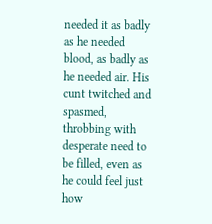needed it as badly as he needed blood, as badly as he needed air. His cunt twitched and spasmed, throbbing with desperate need to be filled, even as he could feel just how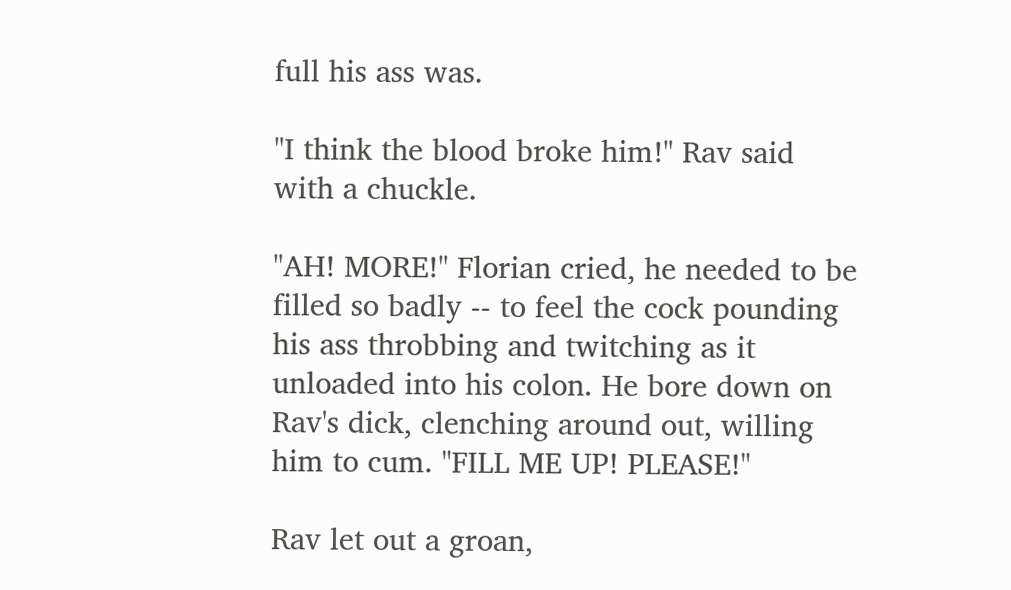full his ass was.

"I think the blood broke him!" Rav said with a chuckle.

"AH! MORE!" Florian cried, he needed to be filled so badly -- to feel the cock pounding his ass throbbing and twitching as it unloaded into his colon. He bore down on Rav's dick, clenching around out, willing him to cum. "FILL ME UP! PLEASE!"

Rav let out a groan,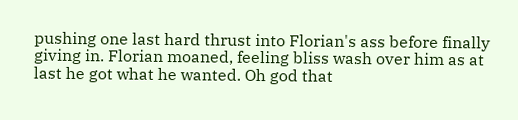pushing one last hard thrust into Florian's ass before finally giving in. Florian moaned, feeling bliss wash over him as at last he got what he wanted. Oh god that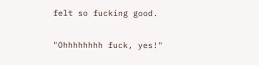felt so fucking good.

"Ohhhhhhhh fuck, yes!"